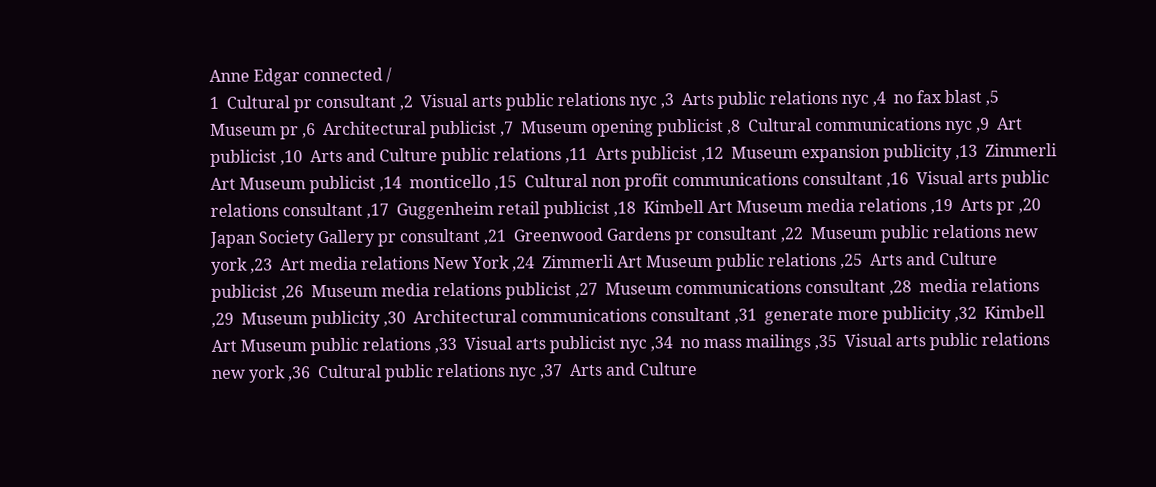Anne Edgar connected /
1  Cultural pr consultant ,2  Visual arts public relations nyc ,3  Arts public relations nyc ,4  no fax blast ,5  Museum pr ,6  Architectural publicist ,7  Museum opening publicist ,8  Cultural communications nyc ,9  Art publicist ,10  Arts and Culture public relations ,11  Arts publicist ,12  Museum expansion publicity ,13  Zimmerli Art Museum publicist ,14  monticello ,15  Cultural non profit communications consultant ,16  Visual arts public relations consultant ,17  Guggenheim retail publicist ,18  Kimbell Art Museum media relations ,19  Arts pr ,20  Japan Society Gallery pr consultant ,21  Greenwood Gardens pr consultant ,22  Museum public relations new york ,23  Art media relations New York ,24  Zimmerli Art Museum public relations ,25  Arts and Culture publicist ,26  Museum media relations publicist ,27  Museum communications consultant ,28  media relations ,29  Museum publicity ,30  Architectural communications consultant ,31  generate more publicity ,32  Kimbell Art Museum public relations ,33  Visual arts publicist nyc ,34  no mass mailings ,35  Visual arts public relations new york ,36  Cultural public relations nyc ,37  Arts and Culture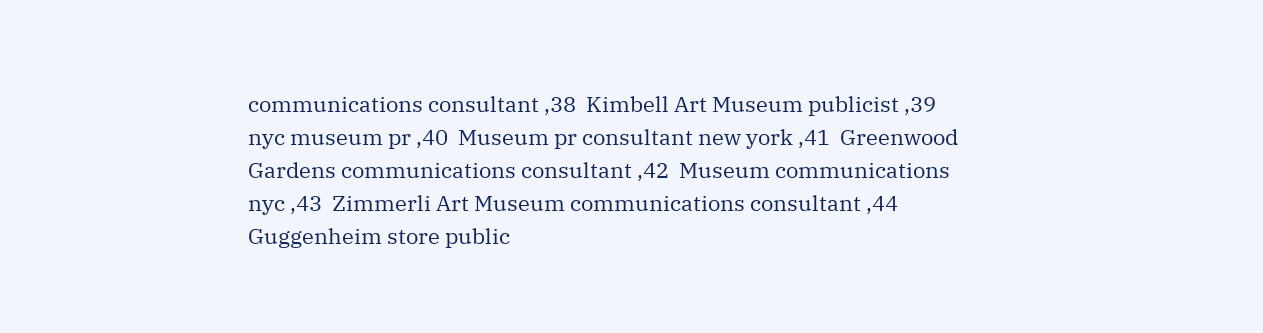communications consultant ,38  Kimbell Art Museum publicist ,39  nyc museum pr ,40  Museum pr consultant new york ,41  Greenwood Gardens communications consultant ,42  Museum communications nyc ,43  Zimmerli Art Museum communications consultant ,44  Guggenheim store public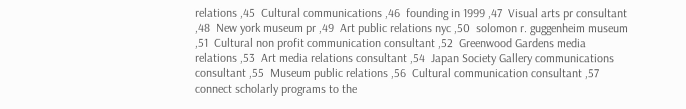relations ,45  Cultural communications ,46  founding in 1999 ,47  Visual arts pr consultant ,48  New york museum pr ,49  Art public relations nyc ,50  solomon r. guggenheim museum ,51  Cultural non profit communication consultant ,52  Greenwood Gardens media relations ,53  Art media relations consultant ,54  Japan Society Gallery communications consultant ,55  Museum public relations ,56  Cultural communication consultant ,57  connect scholarly programs to the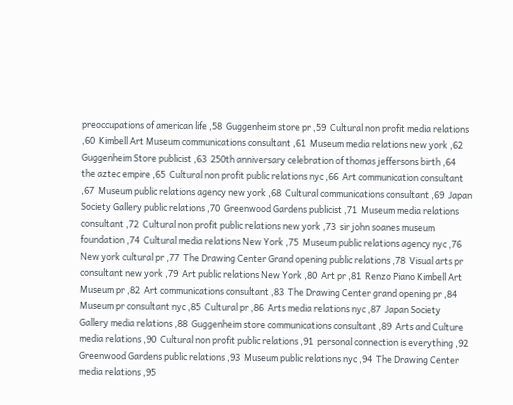preoccupations of american life ,58  Guggenheim store pr ,59  Cultural non profit media relations  ,60  Kimbell Art Museum communications consultant ,61  Museum media relations new york ,62  Guggenheim Store publicist ,63  250th anniversary celebration of thomas jeffersons birth ,64  the aztec empire ,65  Cultural non profit public relations nyc ,66  Art communication consultant ,67  Museum public relations agency new york ,68  Cultural communications consultant ,69  Japan Society Gallery public relations ,70  Greenwood Gardens publicist ,71  Museum media relations consultant ,72  Cultural non profit public relations new york ,73  sir john soanes museum foundation ,74  Cultural media relations New York ,75  Museum public relations agency nyc ,76  New york cultural pr ,77  The Drawing Center Grand opening public relations ,78  Visual arts pr consultant new york ,79  Art public relations New York ,80  Art pr ,81  Renzo Piano Kimbell Art Museum pr ,82  Art communications consultant ,83  The Drawing Center grand opening pr ,84  Museum pr consultant nyc ,85  Cultural pr ,86  Arts media relations nyc ,87  Japan Society Gallery media relations ,88  Guggenheim store communications consultant ,89  Arts and Culture media relations ,90  Cultural non profit public relations ,91  personal connection is everything ,92  Greenwood Gardens public relations ,93  Museum public relations nyc ,94  The Drawing Center media relations ,95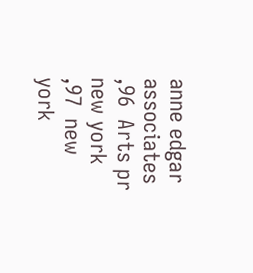anne edgar associates ,96  Arts pr new york ,97  new york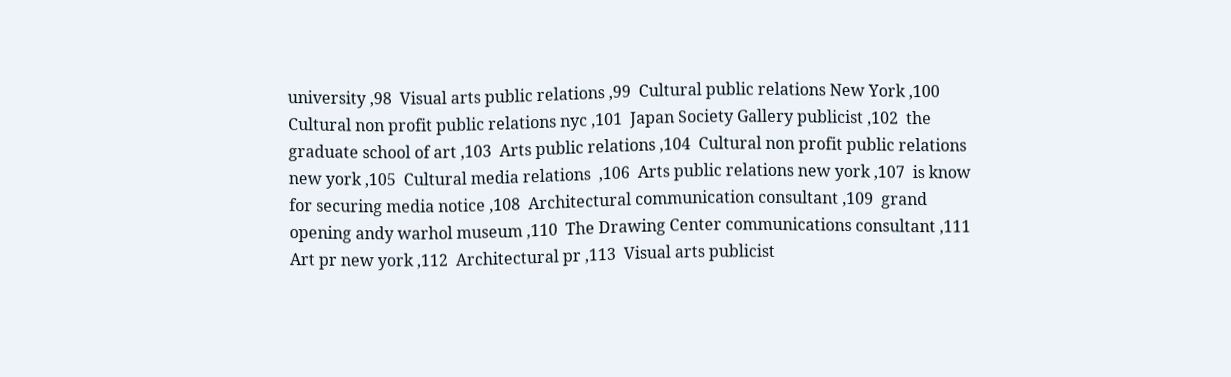university ,98  Visual arts public relations ,99  Cultural public relations New York ,100  Cultural non profit public relations nyc ,101  Japan Society Gallery publicist ,102  the graduate school of art ,103  Arts public relations ,104  Cultural non profit public relations new york ,105  Cultural media relations  ,106  Arts public relations new york ,107  is know for securing media notice ,108  Architectural communication consultant ,109  grand opening andy warhol museum ,110  The Drawing Center communications consultant ,111  Art pr new york ,112  Architectural pr ,113  Visual arts publicist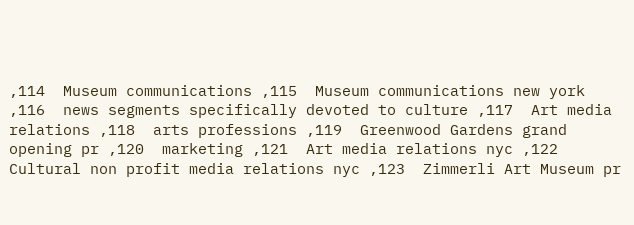,114  Museum communications ,115  Museum communications new york ,116  news segments specifically devoted to culture ,117  Art media relations ,118  arts professions ,119  Greenwood Gardens grand opening pr ,120  marketing ,121  Art media relations nyc ,122  Cultural non profit media relations nyc ,123  Zimmerli Art Museum pr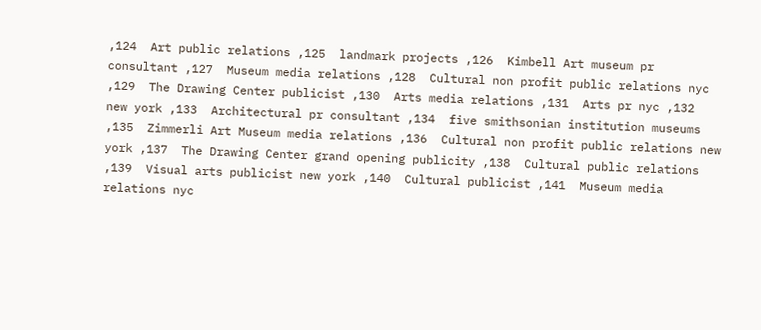,124  Art public relations ,125  landmark projects ,126  Kimbell Art museum pr consultant ,127  Museum media relations ,128  Cultural non profit public relations nyc ,129  The Drawing Center publicist ,130  Arts media relations ,131  Arts pr nyc ,132  new york ,133  Architectural pr consultant ,134  five smithsonian institution museums ,135  Zimmerli Art Museum media relations ,136  Cultural non profit public relations new york ,137  The Drawing Center grand opening publicity ,138  Cultural public relations ,139  Visual arts publicist new york ,140  Cultural publicist ,141  Museum media relations nyc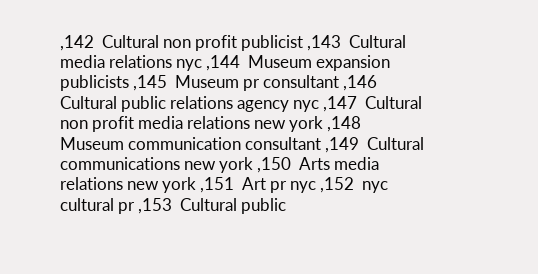,142  Cultural non profit publicist ,143  Cultural media relations nyc ,144  Museum expansion publicists ,145  Museum pr consultant ,146  Cultural public relations agency nyc ,147  Cultural non profit media relations new york ,148  Museum communication consultant ,149  Cultural communications new york ,150  Arts media relations new york ,151  Art pr nyc ,152  nyc cultural pr ,153  Cultural public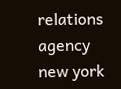relations agency new york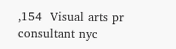,154  Visual arts pr consultant nyc